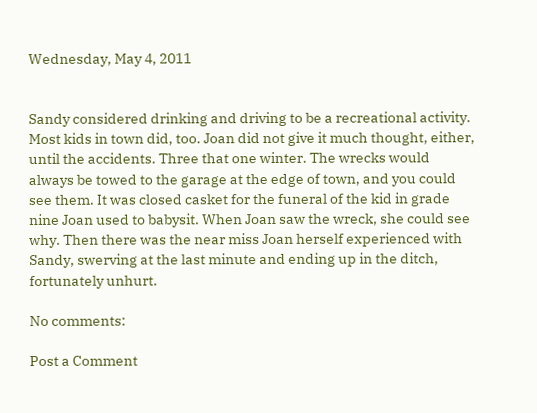Wednesday, May 4, 2011


Sandy considered drinking and driving to be a recreational activity. Most kids in town did, too. Joan did not give it much thought, either, until the accidents. Three that one winter. The wrecks would always be towed to the garage at the edge of town, and you could see them. It was closed casket for the funeral of the kid in grade nine Joan used to babysit. When Joan saw the wreck, she could see why. Then there was the near miss Joan herself experienced with Sandy, swerving at the last minute and ending up in the ditch, fortunately unhurt.

No comments:

Post a Comment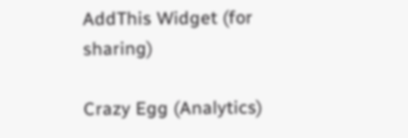AddThis Widget (for sharing)

Crazy Egg (Analytics)